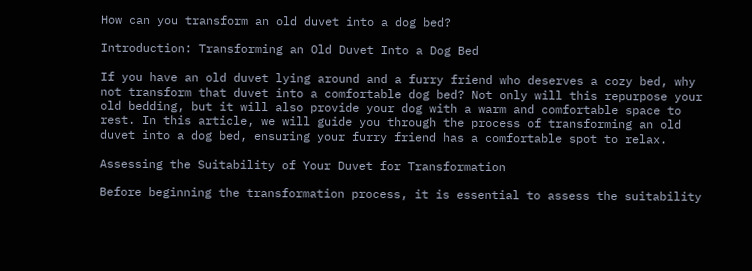How can you transform an old duvet into a dog bed?

Introduction: Transforming an Old Duvet Into a Dog Bed

If you have an old duvet lying around and a furry friend who deserves a cozy bed, why not transform that duvet into a comfortable dog bed? Not only will this repurpose your old bedding, but it will also provide your dog with a warm and comfortable space to rest. In this article, we will guide you through the process of transforming an old duvet into a dog bed, ensuring your furry friend has a comfortable spot to relax.

Assessing the Suitability of Your Duvet for Transformation

Before beginning the transformation process, it is essential to assess the suitability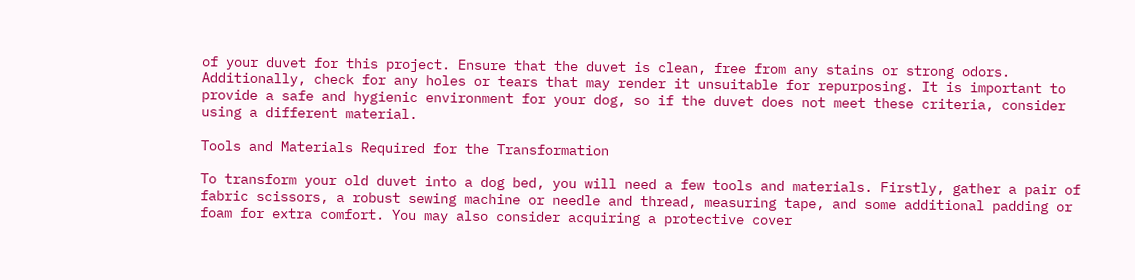of your duvet for this project. Ensure that the duvet is clean, free from any stains or strong odors. Additionally, check for any holes or tears that may render it unsuitable for repurposing. It is important to provide a safe and hygienic environment for your dog, so if the duvet does not meet these criteria, consider using a different material.

Tools and Materials Required for the Transformation

To transform your old duvet into a dog bed, you will need a few tools and materials. Firstly, gather a pair of fabric scissors, a robust sewing machine or needle and thread, measuring tape, and some additional padding or foam for extra comfort. You may also consider acquiring a protective cover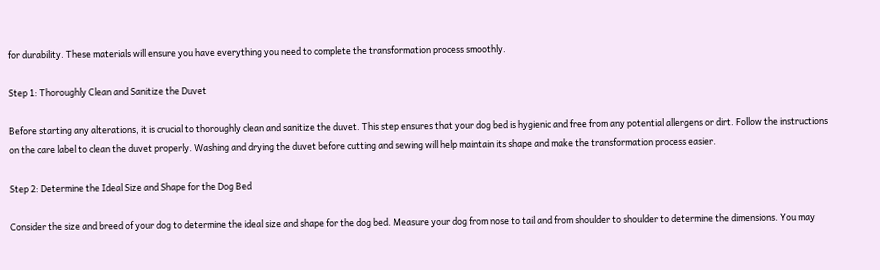for durability. These materials will ensure you have everything you need to complete the transformation process smoothly.

Step 1: Thoroughly Clean and Sanitize the Duvet

Before starting any alterations, it is crucial to thoroughly clean and sanitize the duvet. This step ensures that your dog bed is hygienic and free from any potential allergens or dirt. Follow the instructions on the care label to clean the duvet properly. Washing and drying the duvet before cutting and sewing will help maintain its shape and make the transformation process easier.

Step 2: Determine the Ideal Size and Shape for the Dog Bed

Consider the size and breed of your dog to determine the ideal size and shape for the dog bed. Measure your dog from nose to tail and from shoulder to shoulder to determine the dimensions. You may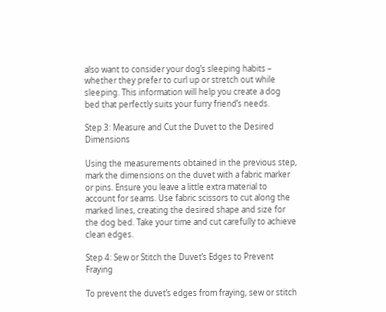also want to consider your dog’s sleeping habits – whether they prefer to curl up or stretch out while sleeping. This information will help you create a dog bed that perfectly suits your furry friend’s needs.

Step 3: Measure and Cut the Duvet to the Desired Dimensions

Using the measurements obtained in the previous step, mark the dimensions on the duvet with a fabric marker or pins. Ensure you leave a little extra material to account for seams. Use fabric scissors to cut along the marked lines, creating the desired shape and size for the dog bed. Take your time and cut carefully to achieve clean edges.

Step 4: Sew or Stitch the Duvet’s Edges to Prevent Fraying

To prevent the duvet’s edges from fraying, sew or stitch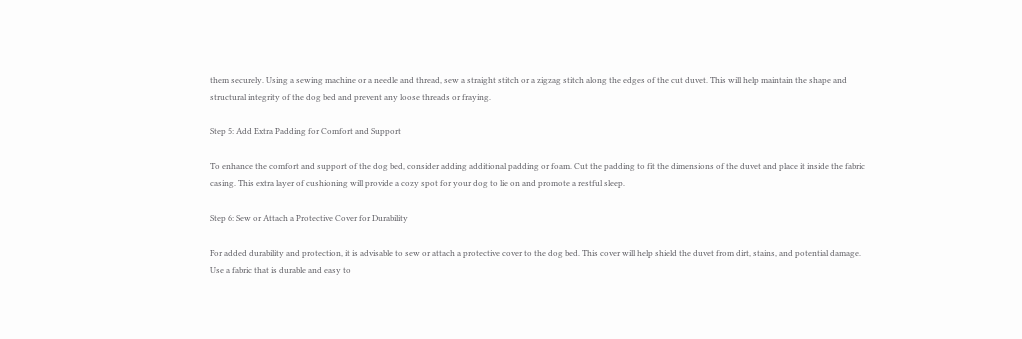them securely. Using a sewing machine or a needle and thread, sew a straight stitch or a zigzag stitch along the edges of the cut duvet. This will help maintain the shape and structural integrity of the dog bed and prevent any loose threads or fraying.

Step 5: Add Extra Padding for Comfort and Support

To enhance the comfort and support of the dog bed, consider adding additional padding or foam. Cut the padding to fit the dimensions of the duvet and place it inside the fabric casing. This extra layer of cushioning will provide a cozy spot for your dog to lie on and promote a restful sleep.

Step 6: Sew or Attach a Protective Cover for Durability

For added durability and protection, it is advisable to sew or attach a protective cover to the dog bed. This cover will help shield the duvet from dirt, stains, and potential damage. Use a fabric that is durable and easy to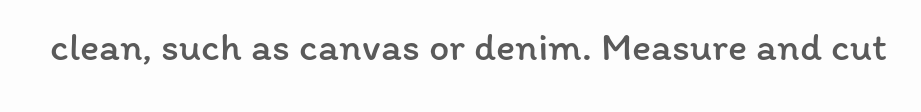clean, such as canvas or denim. Measure and cut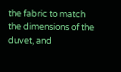the fabric to match the dimensions of the duvet, and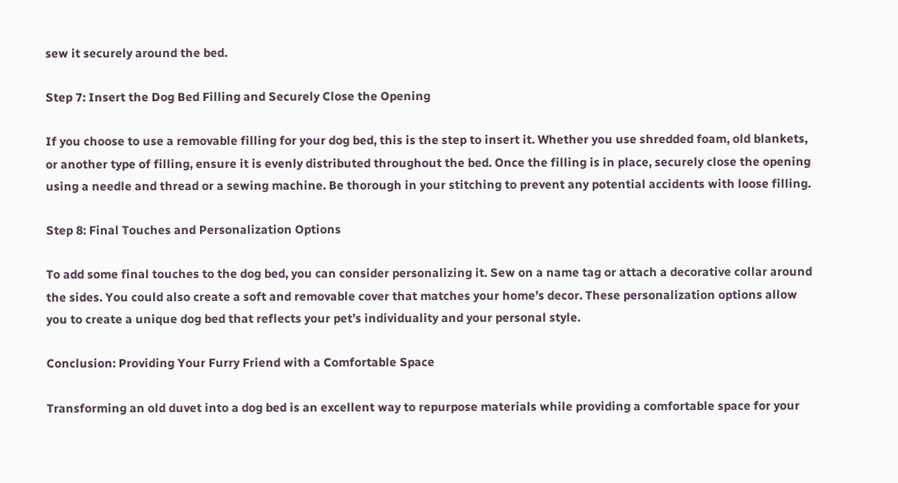sew it securely around the bed.

Step 7: Insert the Dog Bed Filling and Securely Close the Opening

If you choose to use a removable filling for your dog bed, this is the step to insert it. Whether you use shredded foam, old blankets, or another type of filling, ensure it is evenly distributed throughout the bed. Once the filling is in place, securely close the opening using a needle and thread or a sewing machine. Be thorough in your stitching to prevent any potential accidents with loose filling.

Step 8: Final Touches and Personalization Options

To add some final touches to the dog bed, you can consider personalizing it. Sew on a name tag or attach a decorative collar around the sides. You could also create a soft and removable cover that matches your home’s decor. These personalization options allow you to create a unique dog bed that reflects your pet’s individuality and your personal style.

Conclusion: Providing Your Furry Friend with a Comfortable Space

Transforming an old duvet into a dog bed is an excellent way to repurpose materials while providing a comfortable space for your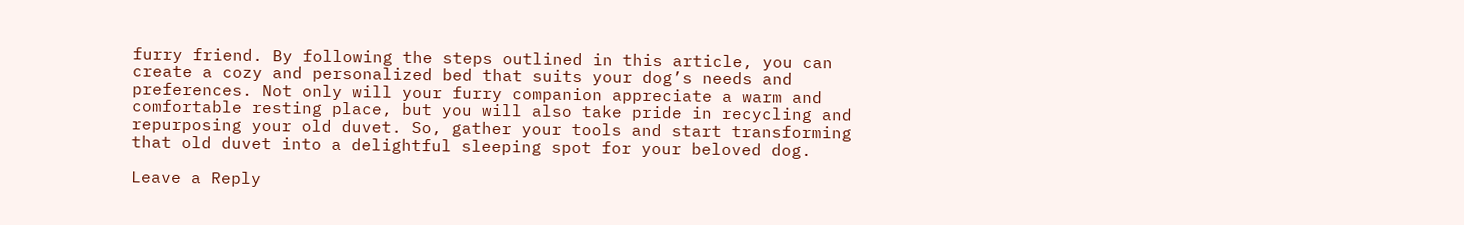furry friend. By following the steps outlined in this article, you can create a cozy and personalized bed that suits your dog’s needs and preferences. Not only will your furry companion appreciate a warm and comfortable resting place, but you will also take pride in recycling and repurposing your old duvet. So, gather your tools and start transforming that old duvet into a delightful sleeping spot for your beloved dog.

Leave a Reply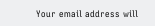Your email address will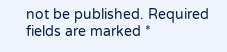not be published. Required fields are marked *